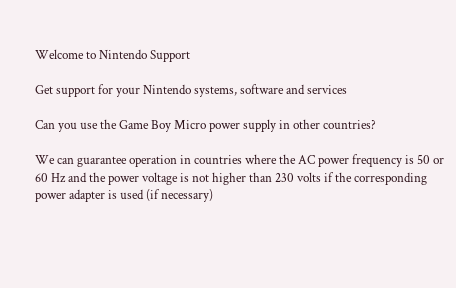Welcome to Nintendo Support

Get support for your Nintendo systems, software and services

Can you use the Game Boy Micro power supply in other countries?

We can guarantee operation in countries where the AC power frequency is 50 or 60 Hz and the power voltage is not higher than 230 volts if the corresponding power adapter is used (if necessary)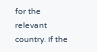for the relevant country. If the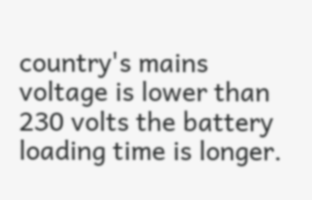country's mains voltage is lower than 230 volts the battery loading time is longer.